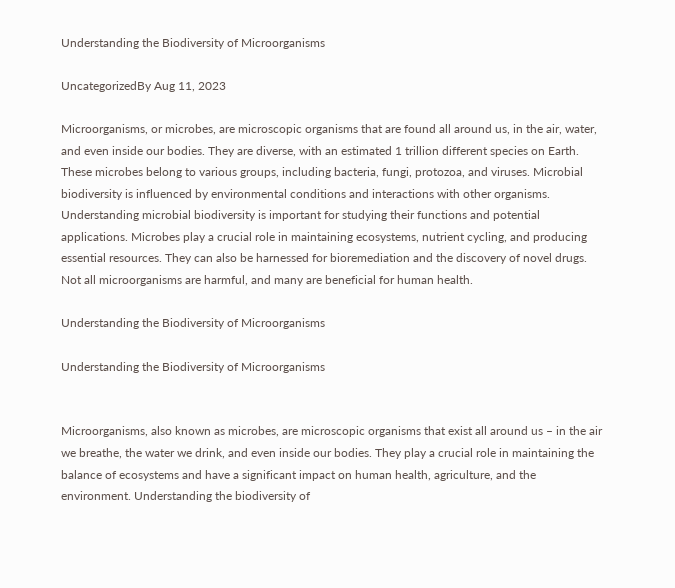Understanding the Biodiversity of Microorganisms

UncategorizedBy Aug 11, 2023

Microorganisms, or microbes, are microscopic organisms that are found all around us, in the air, water, and even inside our bodies. They are diverse, with an estimated 1 trillion different species on Earth. These microbes belong to various groups, including bacteria, fungi, protozoa, and viruses. Microbial biodiversity is influenced by environmental conditions and interactions with other organisms. Understanding microbial biodiversity is important for studying their functions and potential applications. Microbes play a crucial role in maintaining ecosystems, nutrient cycling, and producing essential resources. They can also be harnessed for bioremediation and the discovery of novel drugs. Not all microorganisms are harmful, and many are beneficial for human health.

Understanding the Biodiversity of Microorganisms

Understanding the Biodiversity of Microorganisms


Microorganisms, also known as microbes, are microscopic organisms that exist all around us – in the air we breathe, the water we drink, and even inside our bodies. They play a crucial role in maintaining the balance of ecosystems and have a significant impact on human health, agriculture, and the environment. Understanding the biodiversity of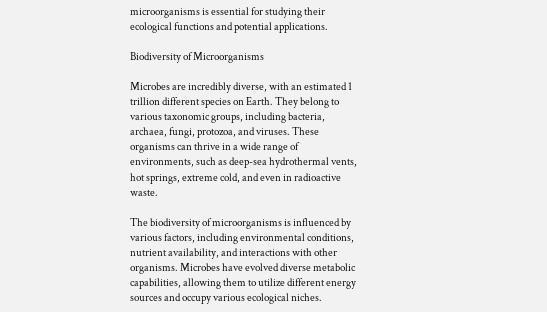microorganisms is essential for studying their ecological functions and potential applications.

Biodiversity of Microorganisms

Microbes are incredibly diverse, with an estimated 1 trillion different species on Earth. They belong to various taxonomic groups, including bacteria, archaea, fungi, protozoa, and viruses. These organisms can thrive in a wide range of environments, such as deep-sea hydrothermal vents, hot springs, extreme cold, and even in radioactive waste.

The biodiversity of microorganisms is influenced by various factors, including environmental conditions, nutrient availability, and interactions with other organisms. Microbes have evolved diverse metabolic capabilities, allowing them to utilize different energy sources and occupy various ecological niches.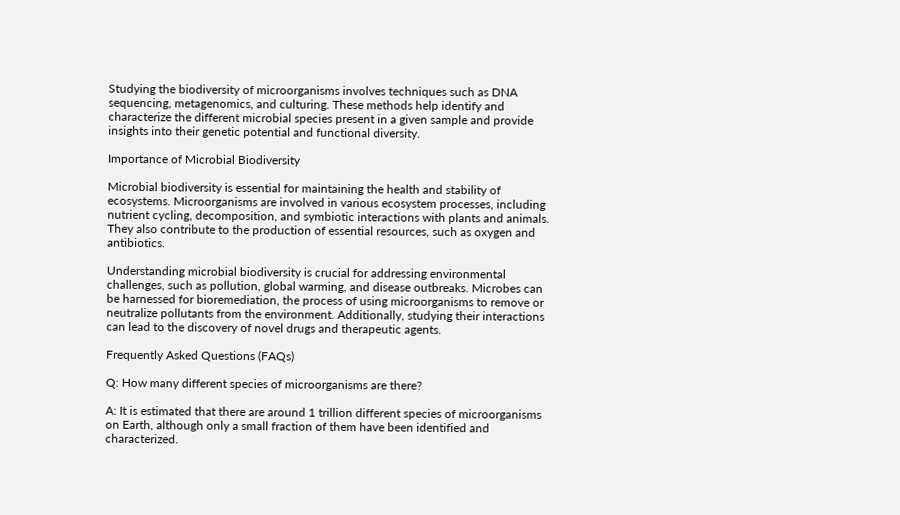Studying the biodiversity of microorganisms involves techniques such as DNA sequencing, metagenomics, and culturing. These methods help identify and characterize the different microbial species present in a given sample and provide insights into their genetic potential and functional diversity.

Importance of Microbial Biodiversity

Microbial biodiversity is essential for maintaining the health and stability of ecosystems. Microorganisms are involved in various ecosystem processes, including nutrient cycling, decomposition, and symbiotic interactions with plants and animals. They also contribute to the production of essential resources, such as oxygen and antibiotics.

Understanding microbial biodiversity is crucial for addressing environmental challenges, such as pollution, global warming, and disease outbreaks. Microbes can be harnessed for bioremediation, the process of using microorganisms to remove or neutralize pollutants from the environment. Additionally, studying their interactions can lead to the discovery of novel drugs and therapeutic agents.

Frequently Asked Questions (FAQs)

Q: How many different species of microorganisms are there?

A: It is estimated that there are around 1 trillion different species of microorganisms on Earth, although only a small fraction of them have been identified and characterized.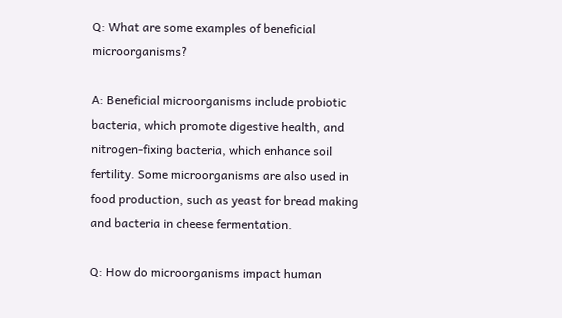Q: What are some examples of beneficial microorganisms?

A: Beneficial microorganisms include probiotic bacteria, which promote digestive health, and nitrogen-fixing bacteria, which enhance soil fertility. Some microorganisms are also used in food production, such as yeast for bread making and bacteria in cheese fermentation.

Q: How do microorganisms impact human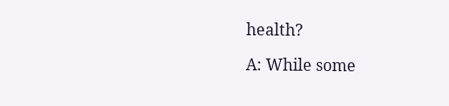health?

A: While some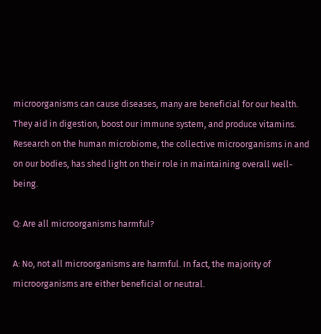microorganisms can cause diseases, many are beneficial for our health. They aid in digestion, boost our immune system, and produce vitamins. Research on the human microbiome, the collective microorganisms in and on our bodies, has shed light on their role in maintaining overall well-being.

Q: Are all microorganisms harmful?

A: No, not all microorganisms are harmful. In fact, the majority of microorganisms are either beneficial or neutral.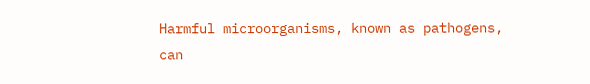Harmful microorganisms, known as pathogens, can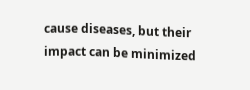cause diseases, but their impact can be minimized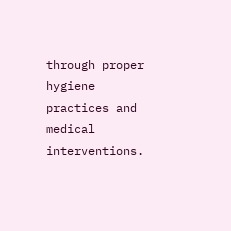through proper hygiene practices and medical interventions.